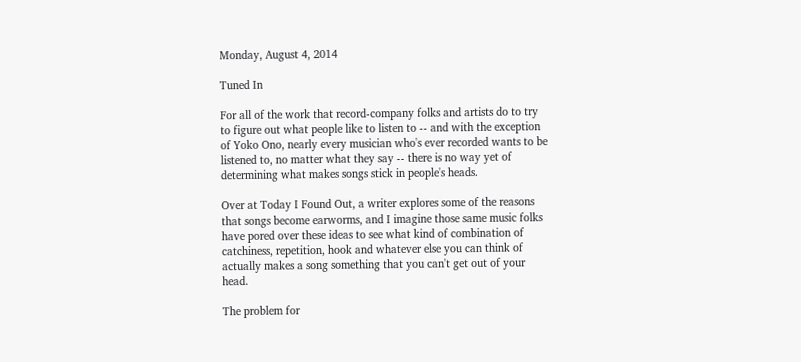Monday, August 4, 2014

Tuned In

For all of the work that record-company folks and artists do to try to figure out what people like to listen to -- and with the exception of Yoko Ono, nearly every musician who's ever recorded wants to be listened to, no matter what they say -- there is no way yet of determining what makes songs stick in people's heads.

Over at Today I Found Out, a writer explores some of the reasons that songs become earworms, and I imagine those same music folks have pored over these ideas to see what kind of combination of catchiness, repetition, hook and whatever else you can think of actually makes a song something that you can't get out of your head.

The problem for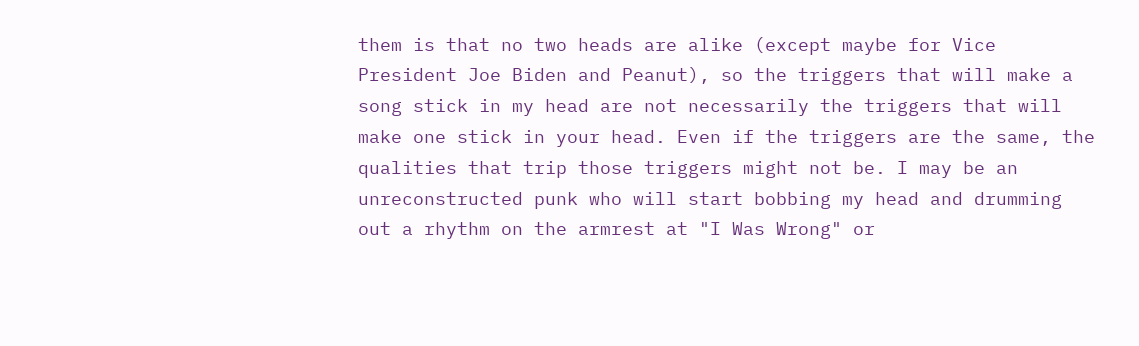them is that no two heads are alike (except maybe for Vice President Joe Biden and Peanut), so the triggers that will make a song stick in my head are not necessarily the triggers that will make one stick in your head. Even if the triggers are the same, the qualities that trip those triggers might not be. I may be an unreconstructed punk who will start bobbing my head and drumming out a rhythm on the armrest at "I Was Wrong" or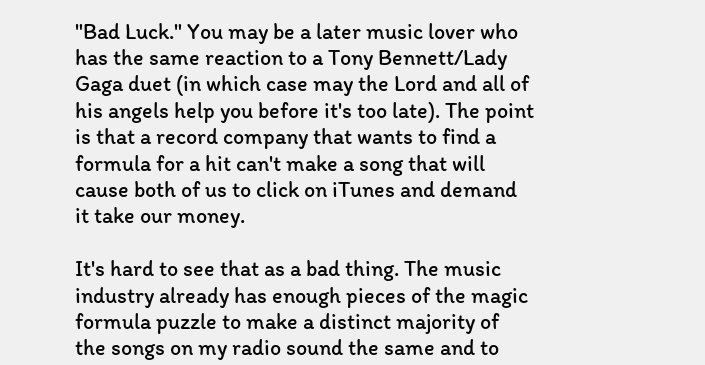"Bad Luck." You may be a later music lover who has the same reaction to a Tony Bennett/Lady Gaga duet (in which case may the Lord and all of his angels help you before it's too late). The point is that a record company that wants to find a formula for a hit can't make a song that will cause both of us to click on iTunes and demand it take our money.

It's hard to see that as a bad thing. The music industry already has enough pieces of the magic formula puzzle to make a distinct majority of the songs on my radio sound the same and to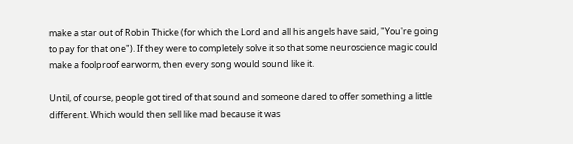make a star out of Robin Thicke (for which the Lord and all his angels have said, "You're going to pay for that one"). If they were to completely solve it so that some neuroscience magic could make a foolproof earworm, then every song would sound like it.

Until, of course, people got tired of that sound and someone dared to offer something a little different. Which would then sell like mad because it was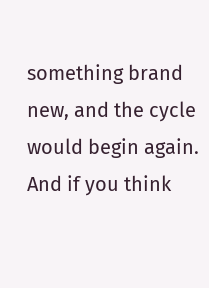something brand new, and the cycle would begin again. And if you think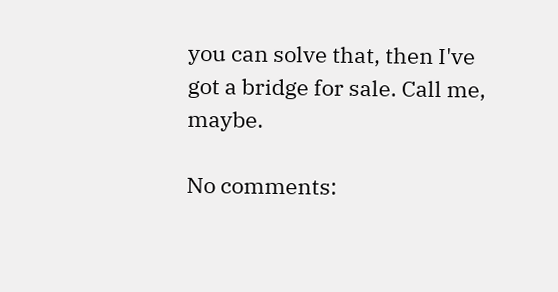you can solve that, then I've got a bridge for sale. Call me, maybe.

No comments: